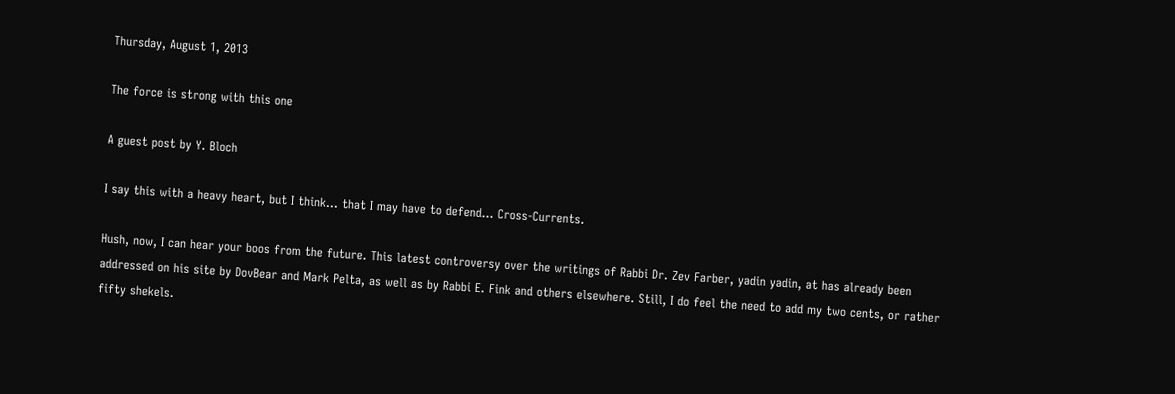Thursday, August 1, 2013

The force is strong with this one

A guest post by Y. Bloch

I say this with a heavy heart, but I think... that I may have to defend... Cross-Currents.

Hush, now, I can hear your boos from the future. This latest controversy over the writings of Rabbi Dr. Zev Farber, yadin yadin, at has already been addressed on his site by DovBear and Mark Pelta, as well as by Rabbi E. Fink and others elsewhere. Still, I do feel the need to add my two cents, or rather fifty shekels.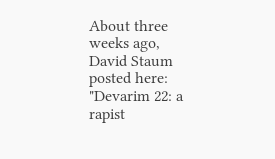About three weeks ago, David Staum posted here: "Devarim 22: a rapist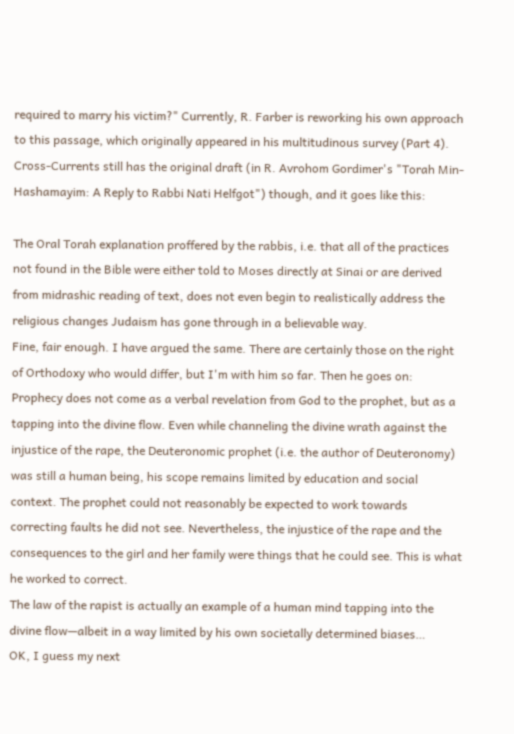required to marry his victim?" Currently, R. Farber is reworking his own approach to this passage, which originally appeared in his multitudinous survey (Part 4). Cross-Currents still has the original draft (in R. Avrohom Gordimer's "Torah Min-Hashamayim: A Reply to Rabbi Nati Helfgot") though, and it goes like this:

The Oral Torah explanation proffered by the rabbis, i.e. that all of the practices not found in the Bible were either told to Moses directly at Sinai or are derived from midrashic reading of text, does not even begin to realistically address the religious changes Judaism has gone through in a believable way.
Fine, fair enough. I have argued the same. There are certainly those on the right of Orthodoxy who would differ, but I'm with him so far. Then he goes on:
Prophecy does not come as a verbal revelation from God to the prophet, but as a tapping into the divine flow. Even while channeling the divine wrath against the injustice of the rape, the Deuteronomic prophet (i.e. the author of Deuteronomy) was still a human being, his scope remains limited by education and social context. The prophet could not reasonably be expected to work towards correcting faults he did not see. Nevertheless, the injustice of the rape and the consequences to the girl and her family were things that he could see. This is what he worked to correct.
The law of the rapist is actually an example of a human mind tapping into the divine flow—albeit in a way limited by his own societally determined biases…
OK, I guess my next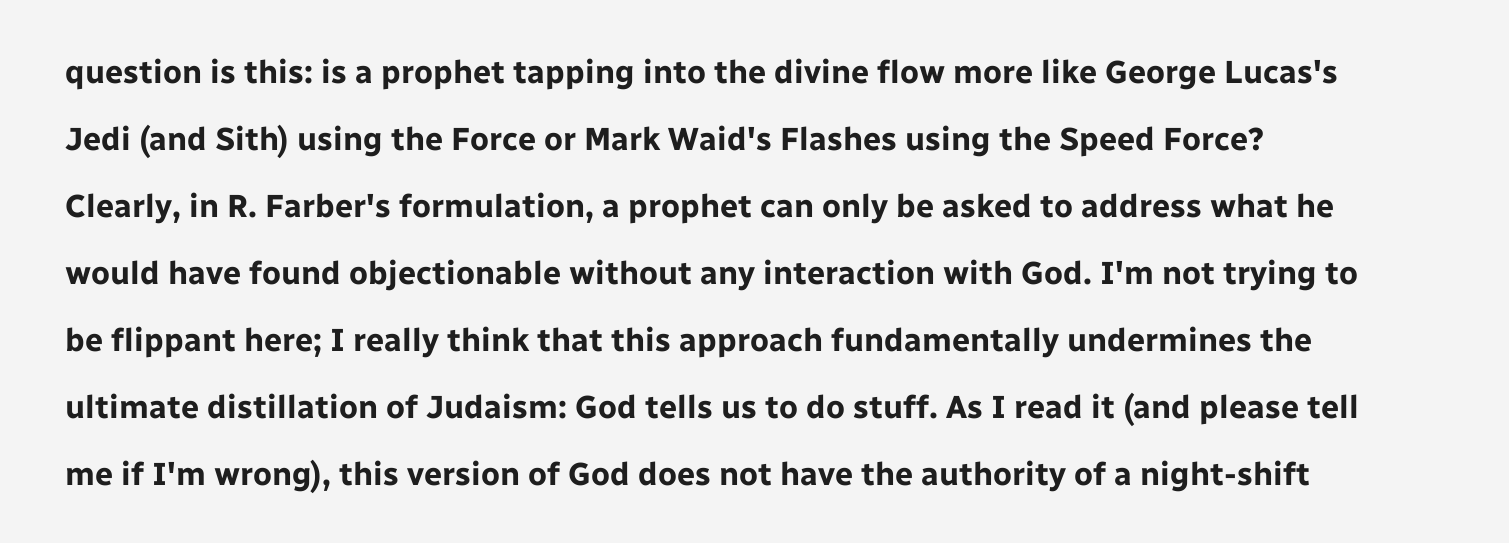question is this: is a prophet tapping into the divine flow more like George Lucas's Jedi (and Sith) using the Force or Mark Waid's Flashes using the Speed Force? Clearly, in R. Farber's formulation, a prophet can only be asked to address what he would have found objectionable without any interaction with God. I'm not trying to be flippant here; I really think that this approach fundamentally undermines the ultimate distillation of Judaism: God tells us to do stuff. As I read it (and please tell me if I'm wrong), this version of God does not have the authority of a night-shift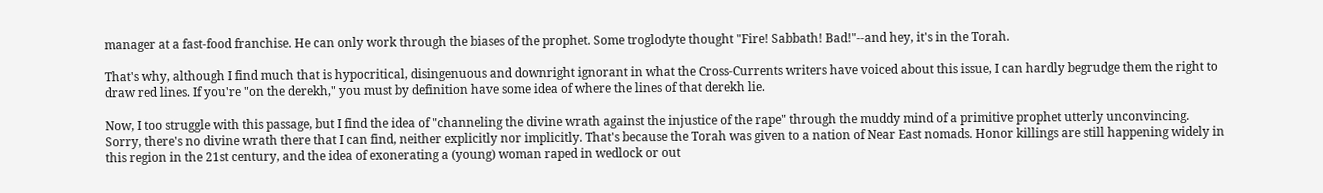manager at a fast-food franchise. He can only work through the biases of the prophet. Some troglodyte thought "Fire! Sabbath! Bad!"--and hey, it's in the Torah.

That's why, although I find much that is hypocritical, disingenuous and downright ignorant in what the Cross-Currents writers have voiced about this issue, I can hardly begrudge them the right to draw red lines. If you're "on the derekh," you must by definition have some idea of where the lines of that derekh lie.

Now, I too struggle with this passage, but I find the idea of "channeling the divine wrath against the injustice of the rape" through the muddy mind of a primitive prophet utterly unconvincing. Sorry, there's no divine wrath there that I can find, neither explicitly nor implicitly. That's because the Torah was given to a nation of Near East nomads. Honor killings are still happening widely in this region in the 21st century, and the idea of exonerating a (young) woman raped in wedlock or out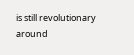is still revolutionary around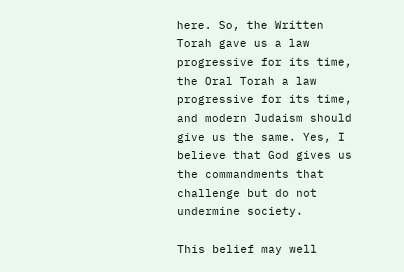here. So, the Written Torah gave us a law progressive for its time, the Oral Torah a law progressive for its time, and modern Judaism should give us the same. Yes, I believe that God gives us the commandments that challenge but do not undermine society.

This belief may well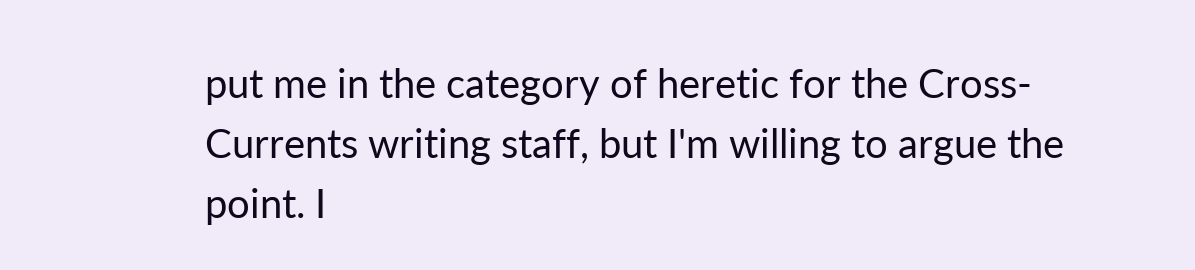put me in the category of heretic for the Cross-Currents writing staff, but I'm willing to argue the point. I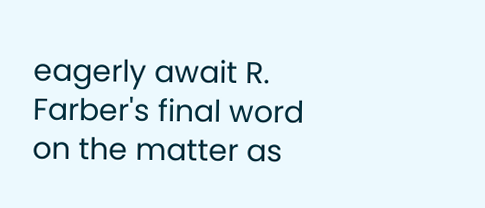eagerly await R. Farber's final word on the matter as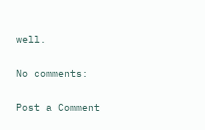well.

No comments:

Post a Comment